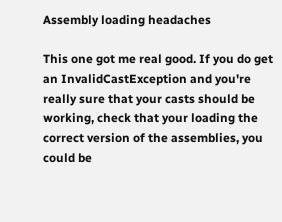Assembly loading headaches

This one got me real good. If you do get an InvalidCastException and you're really sure that your casts should be working, check that your loading the correct version of the assemblies, you could be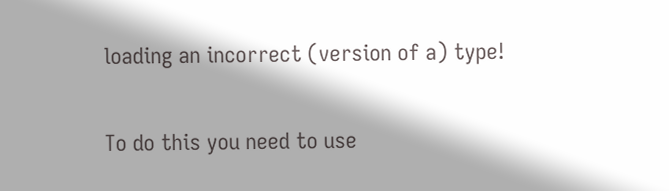loading an incorrect (version of a) type!

To do this you need to use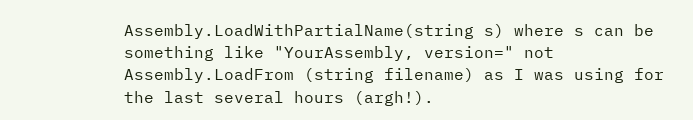Assembly.LoadWithPartialName(string s) where s can be something like "YourAssembly, version=" not Assembly.LoadFrom (string filename) as I was using for the last several hours (argh!).